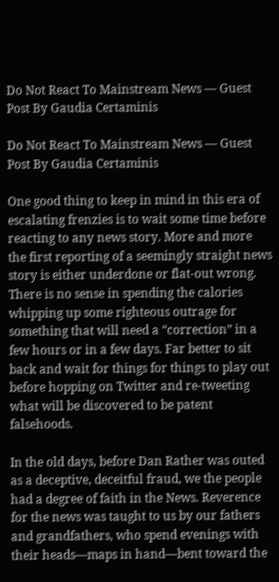Do Not React To Mainstream News — Guest Post By Gaudia Certaminis

Do Not React To Mainstream News — Guest Post By Gaudia Certaminis

One good thing to keep in mind in this era of escalating frenzies is to wait some time before reacting to any news story. More and more the first reporting of a seemingly straight news story is either underdone or flat-out wrong. There is no sense in spending the calories whipping up some righteous outrage for something that will need a “correction” in a few hours or in a few days. Far better to sit back and wait for things for things to play out before hopping on Twitter and re-tweeting what will be discovered to be patent falsehoods.

In the old days, before Dan Rather was outed as a deceptive, deceitful fraud, we the people had a degree of faith in the News. Reverence for the news was taught to us by our fathers and grandfathers, who spend evenings with their heads—maps in hand—bent toward the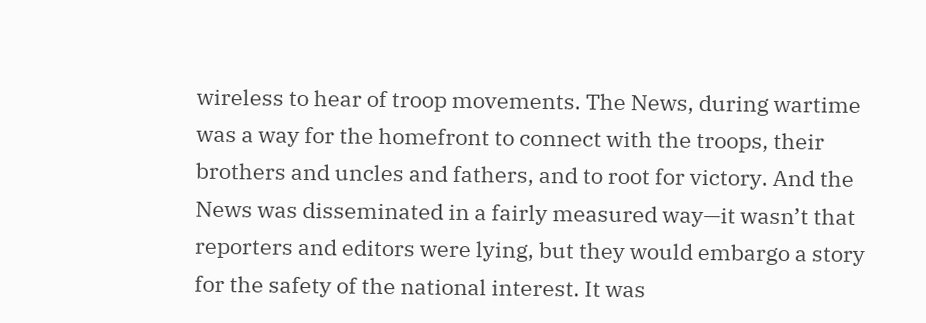wireless to hear of troop movements. The News, during wartime was a way for the homefront to connect with the troops, their brothers and uncles and fathers, and to root for victory. And the News was disseminated in a fairly measured way—it wasn’t that reporters and editors were lying, but they would embargo a story for the safety of the national interest. It was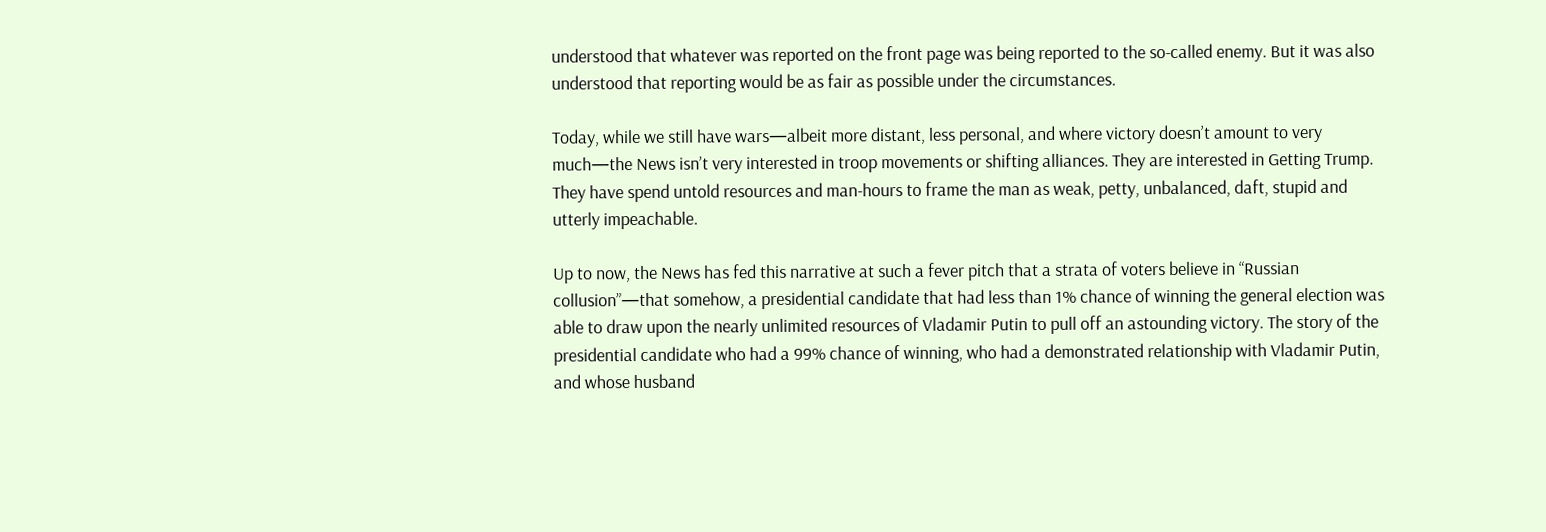understood that whatever was reported on the front page was being reported to the so-called enemy. But it was also understood that reporting would be as fair as possible under the circumstances.

Today, while we still have wars—albeit more distant, less personal, and where victory doesn’t amount to very much—the News isn’t very interested in troop movements or shifting alliances. They are interested in Getting Trump. They have spend untold resources and man-hours to frame the man as weak, petty, unbalanced, daft, stupid and utterly impeachable.

Up to now, the News has fed this narrative at such a fever pitch that a strata of voters believe in “Russian collusion”—that somehow, a presidential candidate that had less than 1% chance of winning the general election was able to draw upon the nearly unlimited resources of Vladamir Putin to pull off an astounding victory. The story of the presidential candidate who had a 99% chance of winning, who had a demonstrated relationship with Vladamir Putin, and whose husband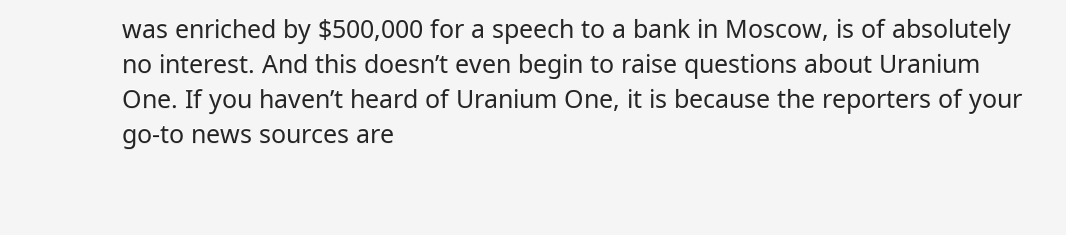was enriched by $500,000 for a speech to a bank in Moscow, is of absolutely no interest. And this doesn’t even begin to raise questions about Uranium One. If you haven’t heard of Uranium One, it is because the reporters of your go-to news sources are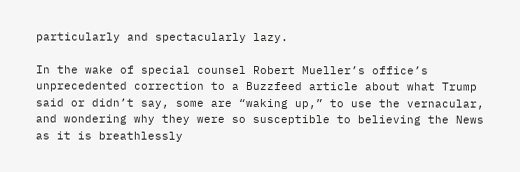particularly and spectacularly lazy.

In the wake of special counsel Robert Mueller’s office’s unprecedented correction to a Buzzfeed article about what Trump said or didn’t say, some are “waking up,” to use the vernacular, and wondering why they were so susceptible to believing the News as it is breathlessly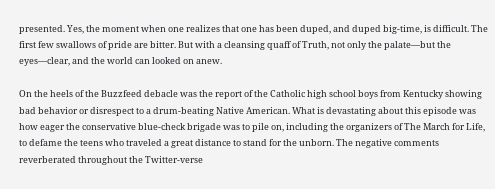presented. Yes, the moment when one realizes that one has been duped, and duped big-time, is difficult. The first few swallows of pride are bitter. But with a cleansing quaff of Truth, not only the palate—but the eyes—clear, and the world can looked on anew.

On the heels of the Buzzfeed debacle was the report of the Catholic high school boys from Kentucky showing bad behavior or disrespect to a drum-beating Native American. What is devastating about this episode was how eager the conservative blue-check brigade was to pile on, including the organizers of The March for Life, to defame the teens who traveled a great distance to stand for the unborn. The negative comments reverberated throughout the Twitter-verse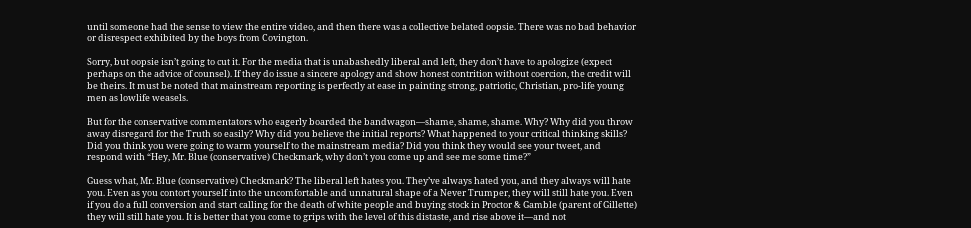until someone had the sense to view the entire video, and then there was a collective belated oopsie. There was no bad behavior or disrespect exhibited by the boys from Covington.

Sorry, but oopsie isn’t going to cut it. For the media that is unabashedly liberal and left, they don’t have to apologize (expect perhaps on the advice of counsel). If they do issue a sincere apology and show honest contrition without coercion, the credit will be theirs. It must be noted that mainstream reporting is perfectly at ease in painting strong, patriotic, Christian, pro-life young men as lowlife weasels.

But for the conservative commentators who eagerly boarded the bandwagon—shame, shame, shame. Why? Why did you throw away disregard for the Truth so easily? Why did you believe the initial reports? What happened to your critical thinking skills? Did you think you were going to warm yourself to the mainstream media? Did you think they would see your tweet, and respond with “Hey, Mr. Blue (conservative) Checkmark, why don’t you come up and see me some time?”

Guess what, Mr. Blue (conservative) Checkmark? The liberal left hates you. They’ve always hated you, and they always will hate you. Even as you contort yourself into the uncomfortable and unnatural shape of a Never Trumper, they will still hate you. Even if you do a full conversion and start calling for the death of white people and buying stock in Proctor & Gamble (parent of Gillette) they will still hate you. It is better that you come to grips with the level of this distaste, and rise above it—and not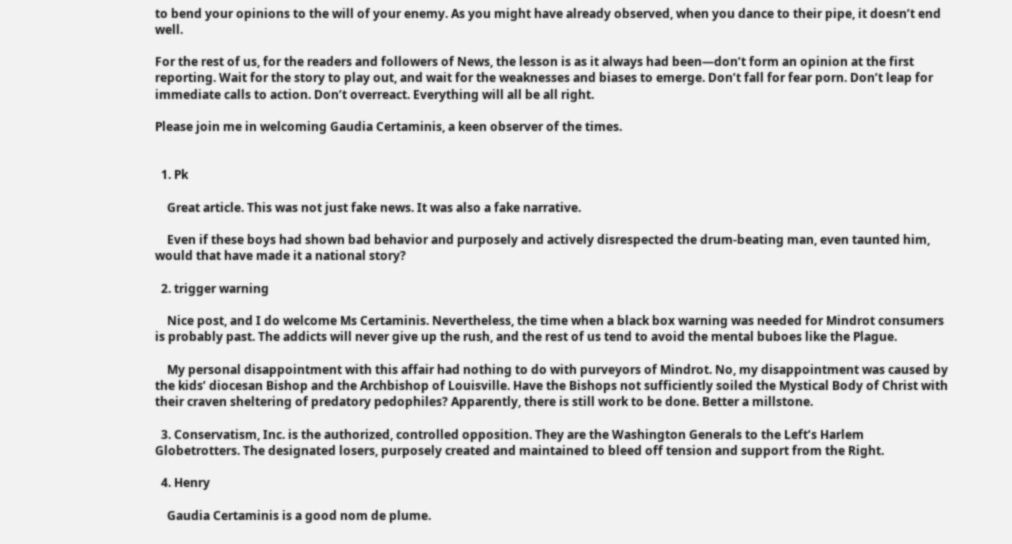to bend your opinions to the will of your enemy. As you might have already observed, when you dance to their pipe, it doesn’t end well.

For the rest of us, for the readers and followers of News, the lesson is as it always had been—don’t form an opinion at the first reporting. Wait for the story to play out, and wait for the weaknesses and biases to emerge. Don’t fall for fear porn. Don’t leap for immediate calls to action. Don’t overreact. Everything will all be all right.

Please join me in welcoming Gaudia Certaminis, a keen observer of the times.


  1. Pk

    Great article. This was not just fake news. It was also a fake narrative.

    Even if these boys had shown bad behavior and purposely and actively disrespected the drum-beating man, even taunted him, would that have made it a national story?

  2. trigger warning

    Nice post, and I do welcome Ms Certaminis. Nevertheless, the time when a black box warning was needed for Mindrot consumers is probably past. The addicts will never give up the rush, and the rest of us tend to avoid the mental buboes like the Plague.

    My personal disappointment with this affair had nothing to do with purveyors of Mindrot. No, my disappointment was caused by the kids’ diocesan Bishop and the Archbishop of Louisville. Have the Bishops not sufficiently soiled the Mystical Body of Christ with their craven sheltering of predatory pedophiles? Apparently, there is still work to be done. Better a millstone.

  3. Conservatism, Inc. is the authorized, controlled opposition. They are the Washington Generals to the Left’s Harlem Globetrotters. The designated losers, purposely created and maintained to bleed off tension and support from the Right.

  4. Henry

    Gaudia Certaminis is a good nom de plume.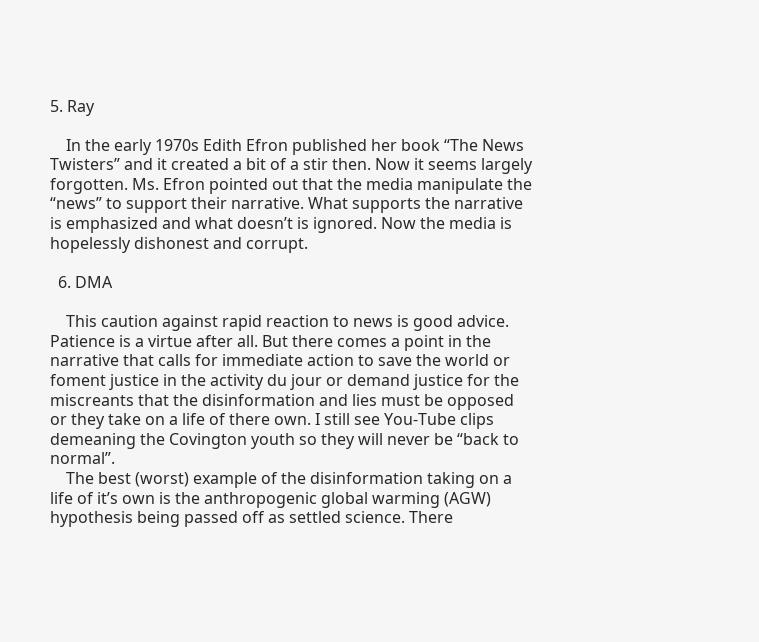5. Ray

    In the early 1970s Edith Efron published her book “The News Twisters” and it created a bit of a stir then. Now it seems largely forgotten. Ms. Efron pointed out that the media manipulate the “news” to support their narrative. What supports the narrative is emphasized and what doesn’t is ignored. Now the media is hopelessly dishonest and corrupt.

  6. DMA

    This caution against rapid reaction to news is good advice. Patience is a virtue after all. But there comes a point in the narrative that calls for immediate action to save the world or foment justice in the activity du jour or demand justice for the miscreants that the disinformation and lies must be opposed or they take on a life of there own. I still see You-Tube clips demeaning the Covington youth so they will never be “back to normal”.
    The best (worst) example of the disinformation taking on a life of it’s own is the anthropogenic global warming (AGW) hypothesis being passed off as settled science. There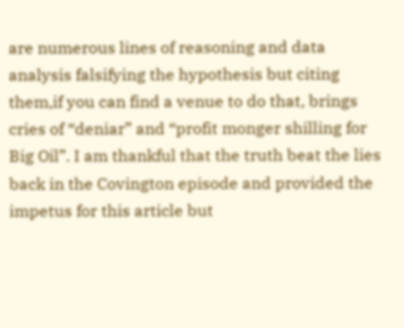are numerous lines of reasoning and data analysis falsifying the hypothesis but citing them,if you can find a venue to do that, brings cries of “deniar” and “profit monger shilling for Big Oil”. I am thankful that the truth beat the lies back in the Covington episode and provided the impetus for this article but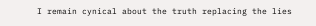I remain cynical about the truth replacing the lies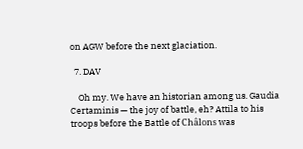on AGW before the next glaciation.

  7. DAV

    Oh my. We have an historian among us. Gaudia Certaminis — the joy of battle, eh? Attila to his troops before the Battle of Châlons was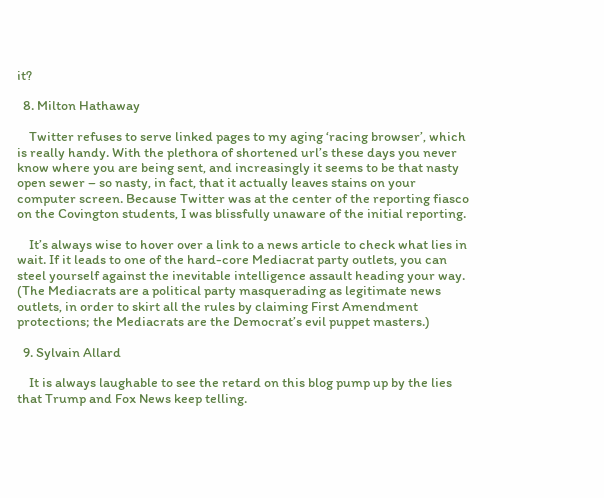it?

  8. Milton Hathaway

    Twitter refuses to serve linked pages to my aging ‘racing browser’, which is really handy. With the plethora of shortened url’s these days you never know where you are being sent, and increasingly it seems to be that nasty open sewer – so nasty, in fact, that it actually leaves stains on your computer screen. Because Twitter was at the center of the reporting fiasco on the Covington students, I was blissfully unaware of the initial reporting.

    It’s always wise to hover over a link to a news article to check what lies in wait. If it leads to one of the hard-core Mediacrat party outlets, you can steel yourself against the inevitable intelligence assault heading your way. (The Mediacrats are a political party masquerading as legitimate news outlets, in order to skirt all the rules by claiming First Amendment protections; the Mediacrats are the Democrat’s evil puppet masters.)

  9. Sylvain Allard

    It is always laughable to see the retard on this blog pump up by the lies that Trump and Fox News keep telling.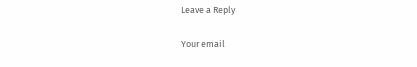Leave a Reply

Your email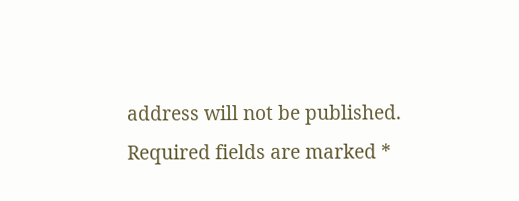address will not be published. Required fields are marked *